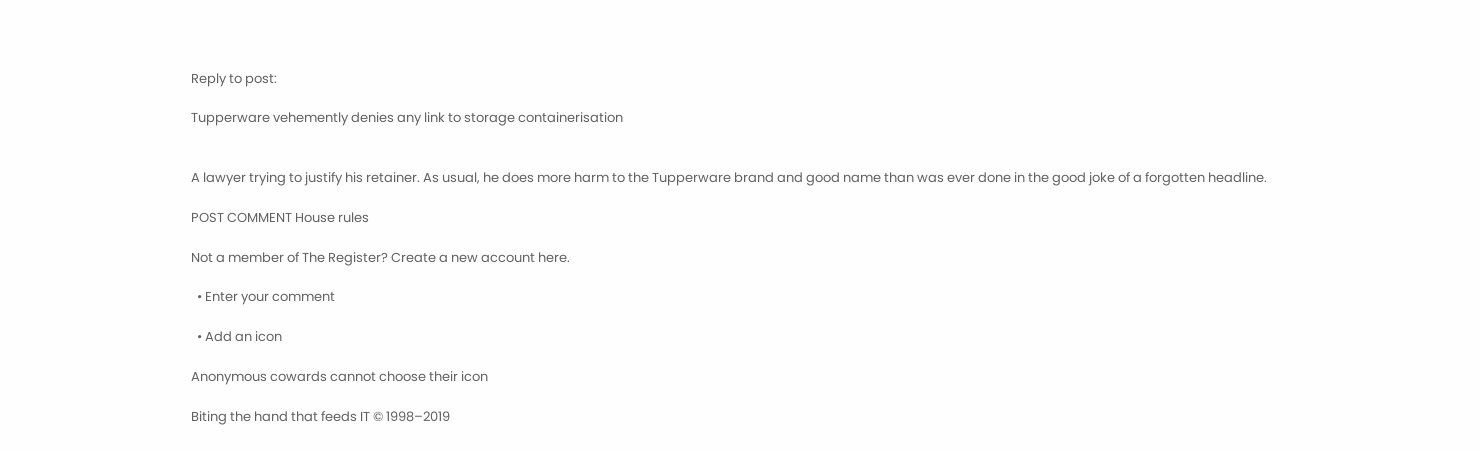Reply to post:

Tupperware vehemently denies any link to storage containerisation


A lawyer trying to justify his retainer. As usual, he does more harm to the Tupperware brand and good name than was ever done in the good joke of a forgotten headline.

POST COMMENT House rules

Not a member of The Register? Create a new account here.

  • Enter your comment

  • Add an icon

Anonymous cowards cannot choose their icon

Biting the hand that feeds IT © 1998–2019